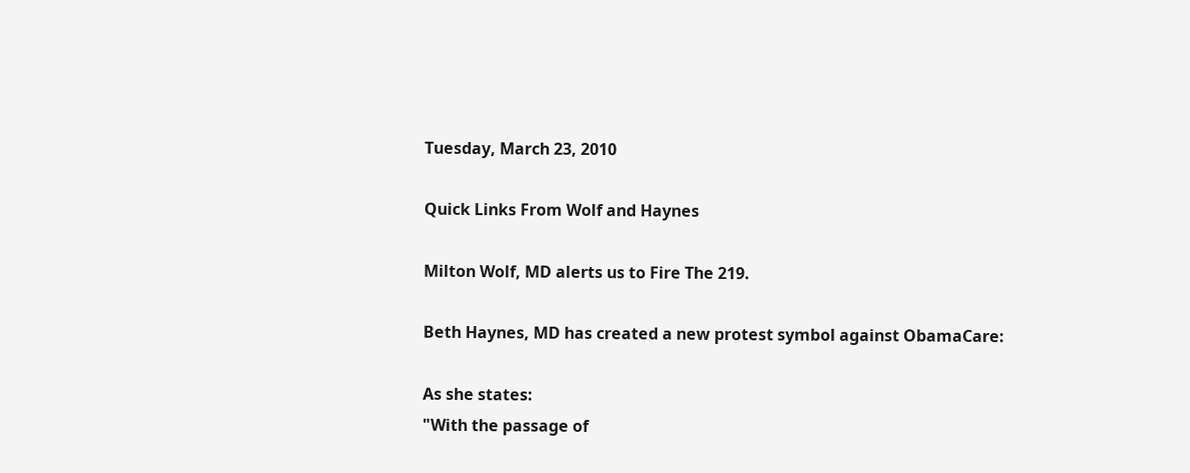Tuesday, March 23, 2010

Quick Links From Wolf and Haynes

Milton Wolf, MD alerts us to Fire The 219.

Beth Haynes, MD has created a new protest symbol against ObamaCare:

As she states:
"With the passage of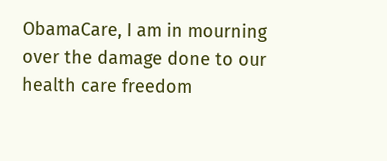ObamaCare, I am in mourning over the damage done to our health care freedom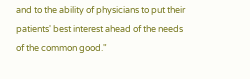and to the ability of physicians to put their patients' best interest ahead of the needs of the common good."